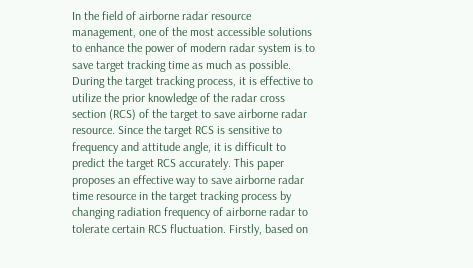In the field of airborne radar resource management, one of the most accessible solutions to enhance the power of modern radar system is to save target tracking time as much as possible. During the target tracking process, it is effective to utilize the prior knowledge of the radar cross section (RCS) of the target to save airborne radar resource. Since the target RCS is sensitive to frequency and attitude angle, it is difficult to predict the target RCS accurately. This paper proposes an effective way to save airborne radar time resource in the target tracking process by changing radiation frequency of airborne radar to tolerate certain RCS fluctuation. Firstly, based on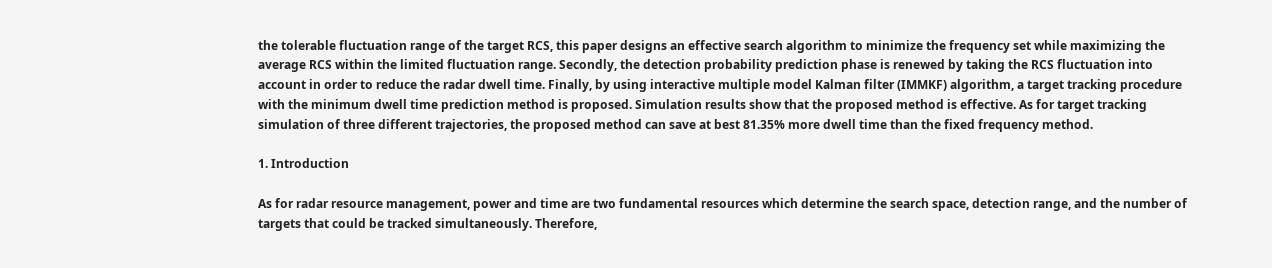the tolerable fluctuation range of the target RCS, this paper designs an effective search algorithm to minimize the frequency set while maximizing the average RCS within the limited fluctuation range. Secondly, the detection probability prediction phase is renewed by taking the RCS fluctuation into account in order to reduce the radar dwell time. Finally, by using interactive multiple model Kalman filter (IMMKF) algorithm, a target tracking procedure with the minimum dwell time prediction method is proposed. Simulation results show that the proposed method is effective. As for target tracking simulation of three different trajectories, the proposed method can save at best 81.35% more dwell time than the fixed frequency method.

1. Introduction

As for radar resource management, power and time are two fundamental resources which determine the search space, detection range, and the number of targets that could be tracked simultaneously. Therefore,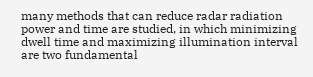many methods that can reduce radar radiation power and time are studied, in which minimizing dwell time and maximizing illumination interval are two fundamental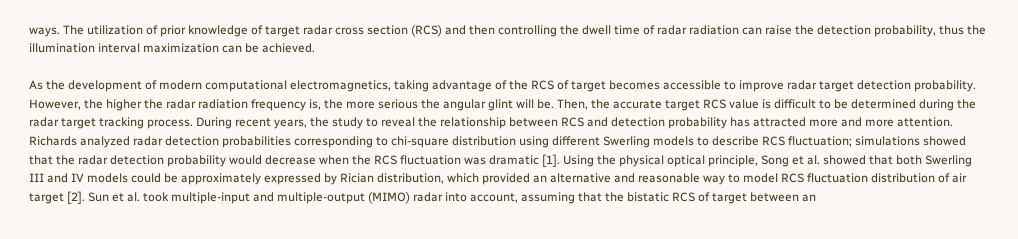ways. The utilization of prior knowledge of target radar cross section (RCS) and then controlling the dwell time of radar radiation can raise the detection probability, thus the illumination interval maximization can be achieved.

As the development of modern computational electromagnetics, taking advantage of the RCS of target becomes accessible to improve radar target detection probability. However, the higher the radar radiation frequency is, the more serious the angular glint will be. Then, the accurate target RCS value is difficult to be determined during the radar target tracking process. During recent years, the study to reveal the relationship between RCS and detection probability has attracted more and more attention. Richards analyzed radar detection probabilities corresponding to chi-square distribution using different Swerling models to describe RCS fluctuation; simulations showed that the radar detection probability would decrease when the RCS fluctuation was dramatic [1]. Using the physical optical principle, Song et al. showed that both Swerling III and IV models could be approximately expressed by Rician distribution, which provided an alternative and reasonable way to model RCS fluctuation distribution of air target [2]. Sun et al. took multiple-input and multiple-output (MIMO) radar into account, assuming that the bistatic RCS of target between an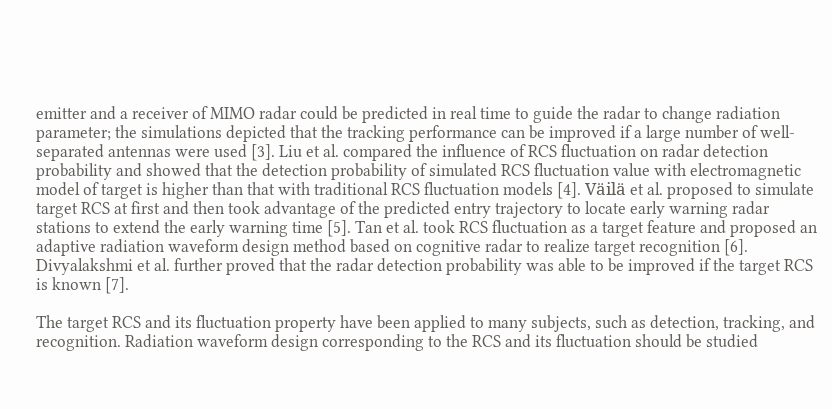emitter and a receiver of MIMO radar could be predicted in real time to guide the radar to change radiation parameter; the simulations depicted that the tracking performance can be improved if a large number of well-separated antennas were used [3]. Liu et al. compared the influence of RCS fluctuation on radar detection probability and showed that the detection probability of simulated RCS fluctuation value with electromagnetic model of target is higher than that with traditional RCS fluctuation models [4]. Väilä et al. proposed to simulate target RCS at first and then took advantage of the predicted entry trajectory to locate early warning radar stations to extend the early warning time [5]. Tan et al. took RCS fluctuation as a target feature and proposed an adaptive radiation waveform design method based on cognitive radar to realize target recognition [6]. Divyalakshmi et al. further proved that the radar detection probability was able to be improved if the target RCS is known [7].

The target RCS and its fluctuation property have been applied to many subjects, such as detection, tracking, and recognition. Radiation waveform design corresponding to the RCS and its fluctuation should be studied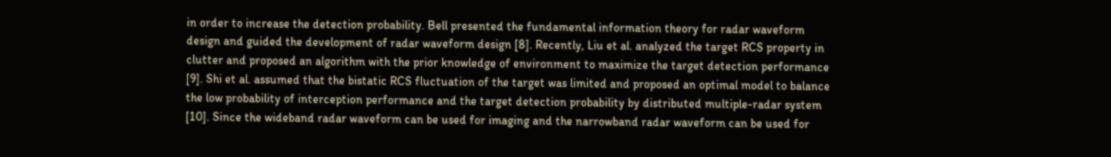in order to increase the detection probability. Bell presented the fundamental information theory for radar waveform design and guided the development of radar waveform design [8]. Recently, Liu et al. analyzed the target RCS property in clutter and proposed an algorithm with the prior knowledge of environment to maximize the target detection performance [9]. Shi et al. assumed that the bistatic RCS fluctuation of the target was limited and proposed an optimal model to balance the low probability of interception performance and the target detection probability by distributed multiple-radar system [10]. Since the wideband radar waveform can be used for imaging and the narrowband radar waveform can be used for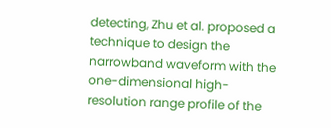detecting, Zhu et al. proposed a technique to design the narrowband waveform with the one-dimensional high-resolution range profile of the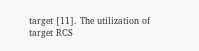target [11]. The utilization of target RCS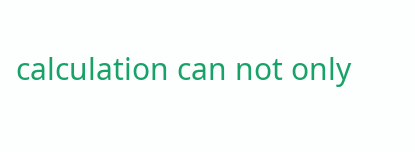calculation can not only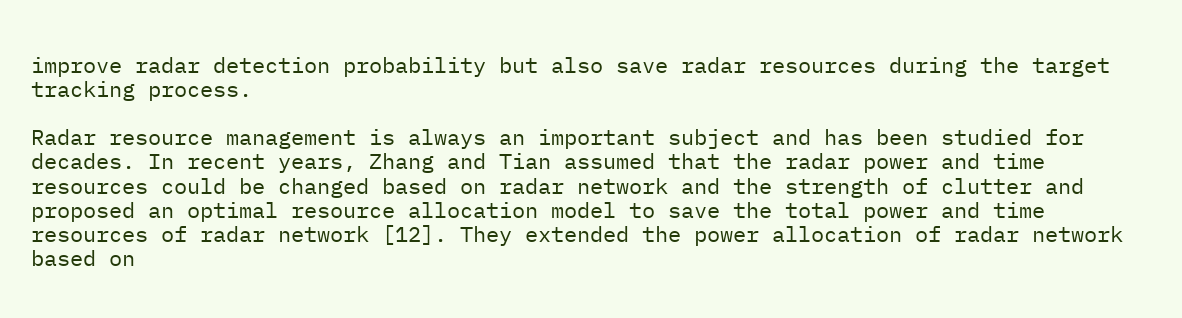improve radar detection probability but also save radar resources during the target tracking process.

Radar resource management is always an important subject and has been studied for decades. In recent years, Zhang and Tian assumed that the radar power and time resources could be changed based on radar network and the strength of clutter and proposed an optimal resource allocation model to save the total power and time resources of radar network [12]. They extended the power allocation of radar network based on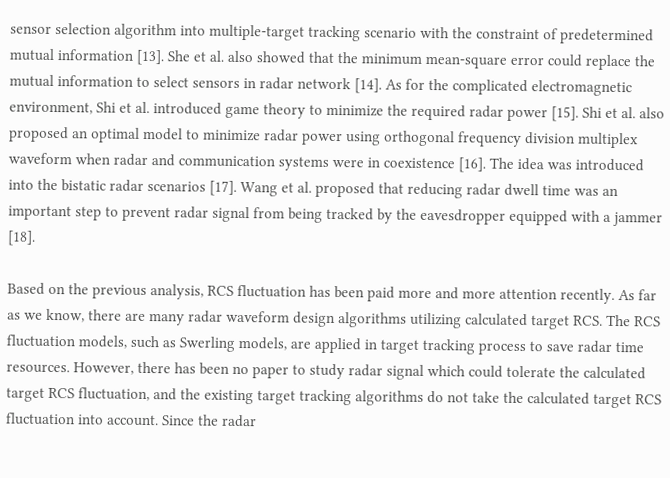sensor selection algorithm into multiple-target tracking scenario with the constraint of predetermined mutual information [13]. She et al. also showed that the minimum mean-square error could replace the mutual information to select sensors in radar network [14]. As for the complicated electromagnetic environment, Shi et al. introduced game theory to minimize the required radar power [15]. Shi et al. also proposed an optimal model to minimize radar power using orthogonal frequency division multiplex waveform when radar and communication systems were in coexistence [16]. The idea was introduced into the bistatic radar scenarios [17]. Wang et al. proposed that reducing radar dwell time was an important step to prevent radar signal from being tracked by the eavesdropper equipped with a jammer [18].

Based on the previous analysis, RCS fluctuation has been paid more and more attention recently. As far as we know, there are many radar waveform design algorithms utilizing calculated target RCS. The RCS fluctuation models, such as Swerling models, are applied in target tracking process to save radar time resources. However, there has been no paper to study radar signal which could tolerate the calculated target RCS fluctuation, and the existing target tracking algorithms do not take the calculated target RCS fluctuation into account. Since the radar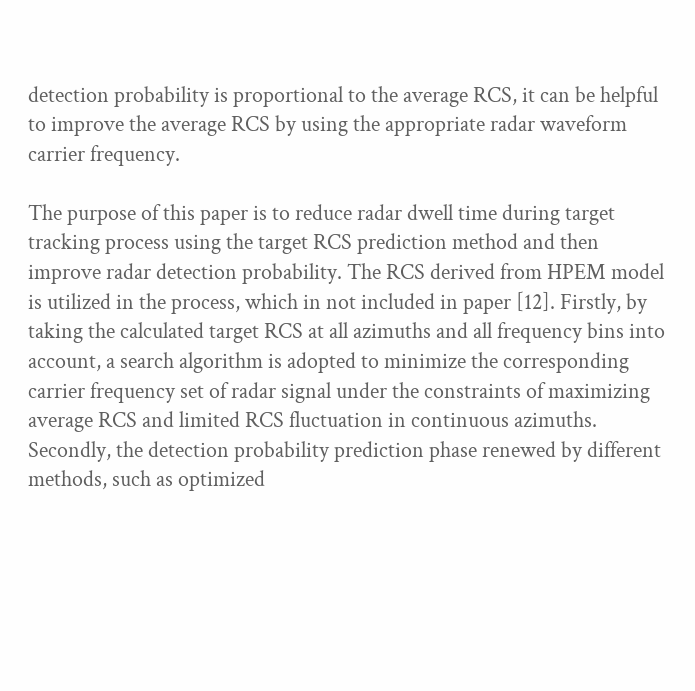detection probability is proportional to the average RCS, it can be helpful to improve the average RCS by using the appropriate radar waveform carrier frequency.

The purpose of this paper is to reduce radar dwell time during target tracking process using the target RCS prediction method and then improve radar detection probability. The RCS derived from HPEM model is utilized in the process, which in not included in paper [12]. Firstly, by taking the calculated target RCS at all azimuths and all frequency bins into account, a search algorithm is adopted to minimize the corresponding carrier frequency set of radar signal under the constraints of maximizing average RCS and limited RCS fluctuation in continuous azimuths. Secondly, the detection probability prediction phase renewed by different methods, such as optimized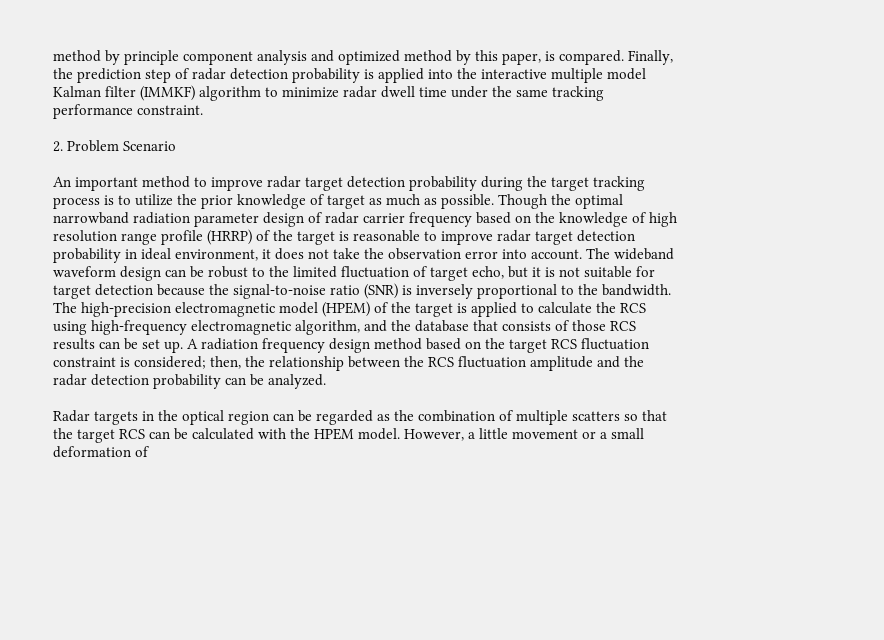method by principle component analysis and optimized method by this paper, is compared. Finally, the prediction step of radar detection probability is applied into the interactive multiple model Kalman filter (IMMKF) algorithm to minimize radar dwell time under the same tracking performance constraint.

2. Problem Scenario

An important method to improve radar target detection probability during the target tracking process is to utilize the prior knowledge of target as much as possible. Though the optimal narrowband radiation parameter design of radar carrier frequency based on the knowledge of high resolution range profile (HRRP) of the target is reasonable to improve radar target detection probability in ideal environment, it does not take the observation error into account. The wideband waveform design can be robust to the limited fluctuation of target echo, but it is not suitable for target detection because the signal-to-noise ratio (SNR) is inversely proportional to the bandwidth. The high-precision electromagnetic model (HPEM) of the target is applied to calculate the RCS using high-frequency electromagnetic algorithm, and the database that consists of those RCS results can be set up. A radiation frequency design method based on the target RCS fluctuation constraint is considered; then, the relationship between the RCS fluctuation amplitude and the radar detection probability can be analyzed.

Radar targets in the optical region can be regarded as the combination of multiple scatters so that the target RCS can be calculated with the HPEM model. However, a little movement or a small deformation of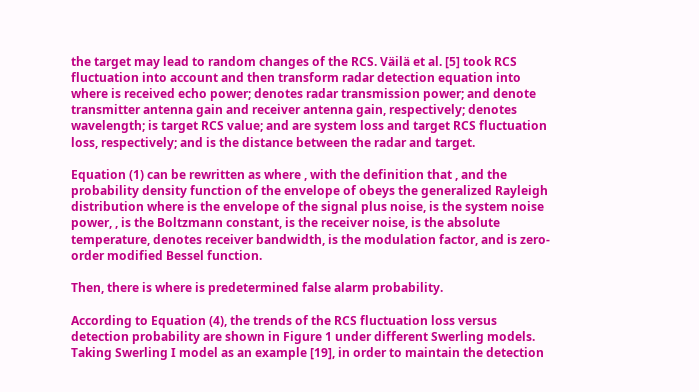the target may lead to random changes of the RCS. Väilä et al. [5] took RCS fluctuation into account and then transform radar detection equation into where is received echo power; denotes radar transmission power; and denote transmitter antenna gain and receiver antenna gain, respectively; denotes wavelength; is target RCS value; and are system loss and target RCS fluctuation loss, respectively; and is the distance between the radar and target.

Equation (1) can be rewritten as where , with the definition that , and the probability density function of the envelope of obeys the generalized Rayleigh distribution where is the envelope of the signal plus noise, is the system noise power, , is the Boltzmann constant, is the receiver noise, is the absolute temperature, denotes receiver bandwidth, is the modulation factor, and is zero-order modified Bessel function.

Then, there is where is predetermined false alarm probability.

According to Equation (4), the trends of the RCS fluctuation loss versus detection probability are shown in Figure 1 under different Swerling models. Taking Swerling I model as an example [19], in order to maintain the detection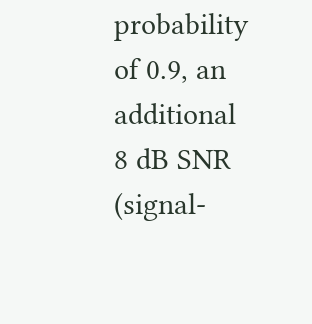probability of 0.9, an additional 8 dB SNR (signal-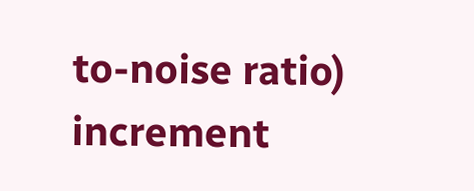to-noise ratio) increment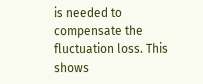is needed to compensate the fluctuation loss. This shows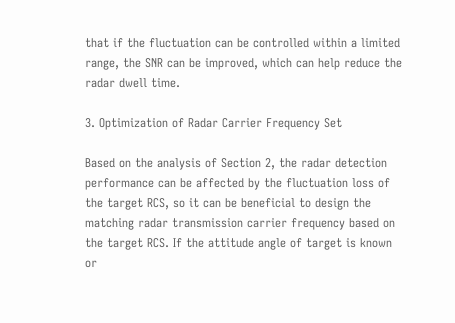that if the fluctuation can be controlled within a limited range, the SNR can be improved, which can help reduce the radar dwell time.

3. Optimization of Radar Carrier Frequency Set

Based on the analysis of Section 2, the radar detection performance can be affected by the fluctuation loss of the target RCS, so it can be beneficial to design the matching radar transmission carrier frequency based on the target RCS. If the attitude angle of target is known or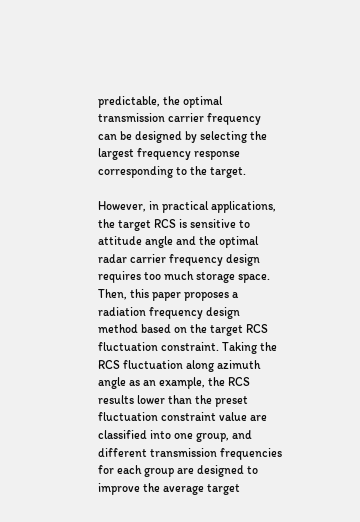predictable, the optimal transmission carrier frequency can be designed by selecting the largest frequency response corresponding to the target.

However, in practical applications, the target RCS is sensitive to attitude angle and the optimal radar carrier frequency design requires too much storage space. Then, this paper proposes a radiation frequency design method based on the target RCS fluctuation constraint. Taking the RCS fluctuation along azimuth angle as an example, the RCS results lower than the preset fluctuation constraint value are classified into one group, and different transmission frequencies for each group are designed to improve the average target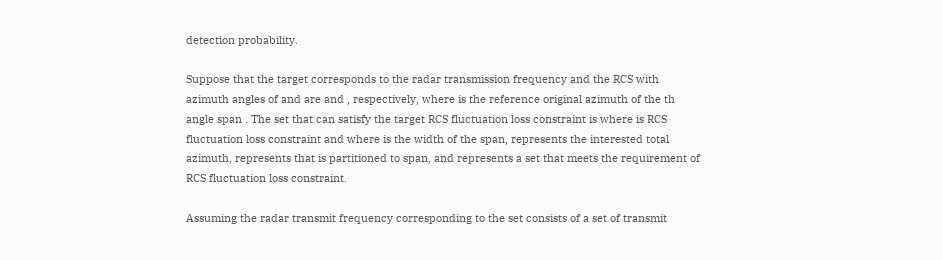detection probability.

Suppose that the target corresponds to the radar transmission frequency and the RCS with azimuth angles of and are and , respectively, where is the reference original azimuth of the th angle span . The set that can satisfy the target RCS fluctuation loss constraint is where is RCS fluctuation loss constraint and where is the width of the span, represents the interested total azimuth, represents that is partitioned to span, and represents a set that meets the requirement of RCS fluctuation loss constraint.

Assuming the radar transmit frequency corresponding to the set consists of a set of transmit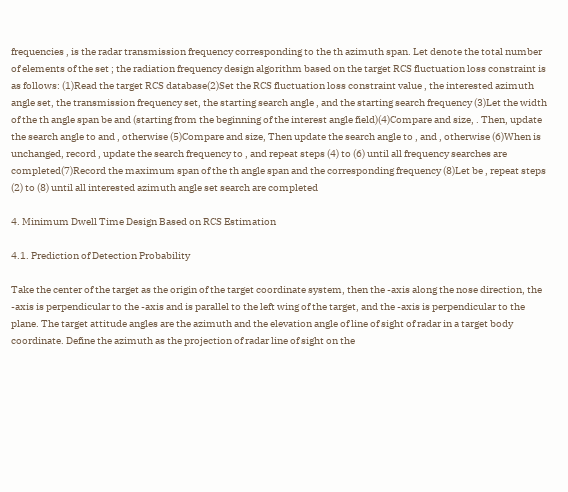frequencies , is the radar transmission frequency corresponding to the th azimuth span. Let denote the total number of elements of the set ; the radiation frequency design algorithm based on the target RCS fluctuation loss constraint is as follows: (1)Read the target RCS database(2)Set the RCS fluctuation loss constraint value , the interested azimuth angle set, the transmission frequency set, the starting search angle , and the starting search frequency (3)Let the width of the th angle span be and (starting from the beginning of the interest angle field)(4)Compare and size, . Then, update the search angle to and , otherwise (5)Compare and size, Then update the search angle to , and , otherwise (6)When is unchanged, record , update the search frequency to , and repeat steps (4) to (6) until all frequency searches are completed(7)Record the maximum span of the th angle span and the corresponding frequency (8)Let be , repeat steps (2) to (8) until all interested azimuth angle set search are completed

4. Minimum Dwell Time Design Based on RCS Estimation

4.1. Prediction of Detection Probability

Take the center of the target as the origin of the target coordinate system, then the -axis along the nose direction, the -axis is perpendicular to the -axis and is parallel to the left wing of the target, and the -axis is perpendicular to the plane. The target attitude angles are the azimuth and the elevation angle of line of sight of radar in a target body coordinate. Define the azimuth as the projection of radar line of sight on the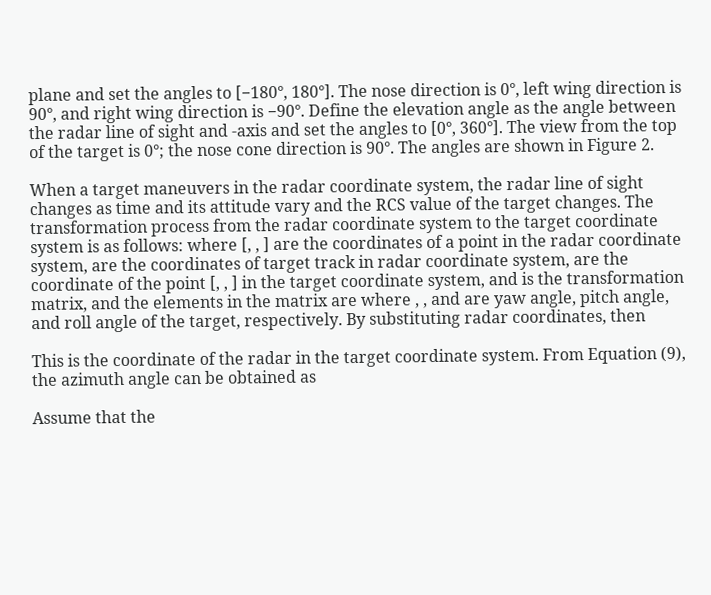plane and set the angles to [−180°, 180°]. The nose direction is 0°, left wing direction is 90°, and right wing direction is −90°. Define the elevation angle as the angle between the radar line of sight and -axis and set the angles to [0°, 360°]. The view from the top of the target is 0°; the nose cone direction is 90°. The angles are shown in Figure 2.

When a target maneuvers in the radar coordinate system, the radar line of sight changes as time and its attitude vary and the RCS value of the target changes. The transformation process from the radar coordinate system to the target coordinate system is as follows: where [, , ] are the coordinates of a point in the radar coordinate system, are the coordinates of target track in radar coordinate system, are the coordinate of the point [, , ] in the target coordinate system, and is the transformation matrix, and the elements in the matrix are where , , and are yaw angle, pitch angle, and roll angle of the target, respectively. By substituting radar coordinates, then

This is the coordinate of the radar in the target coordinate system. From Equation (9), the azimuth angle can be obtained as

Assume that the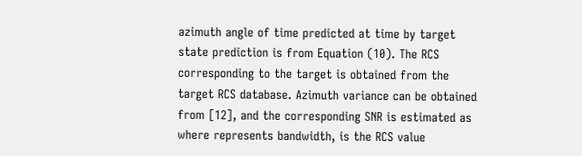azimuth angle of time predicted at time by target state prediction is from Equation (10). The RCS corresponding to the target is obtained from the target RCS database. Azimuth variance can be obtained from [12], and the corresponding SNR is estimated as where represents bandwidth, is the RCS value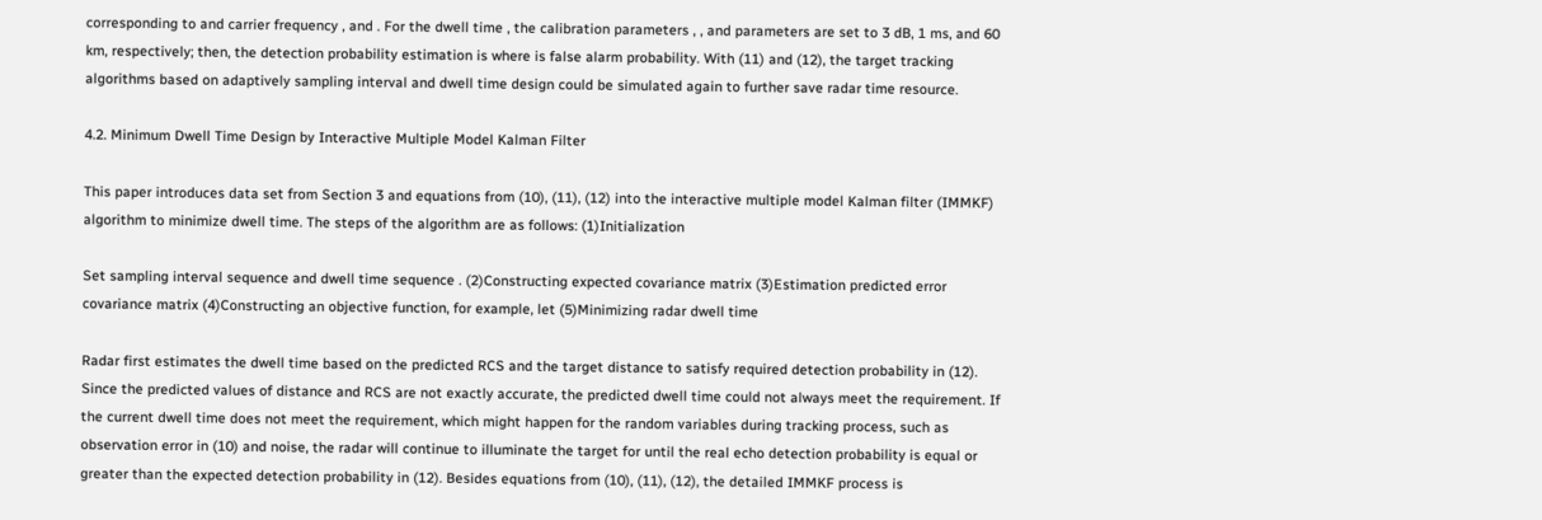corresponding to and carrier frequency , and . For the dwell time , the calibration parameters , , and parameters are set to 3 dB, 1 ms, and 60 km, respectively; then, the detection probability estimation is where is false alarm probability. With (11) and (12), the target tracking algorithms based on adaptively sampling interval and dwell time design could be simulated again to further save radar time resource.

4.2. Minimum Dwell Time Design by Interactive Multiple Model Kalman Filter

This paper introduces data set from Section 3 and equations from (10), (11), (12) into the interactive multiple model Kalman filter (IMMKF) algorithm to minimize dwell time. The steps of the algorithm are as follows: (1)Initialization

Set sampling interval sequence and dwell time sequence . (2)Constructing expected covariance matrix (3)Estimation predicted error covariance matrix (4)Constructing an objective function, for example, let (5)Minimizing radar dwell time

Radar first estimates the dwell time based on the predicted RCS and the target distance to satisfy required detection probability in (12). Since the predicted values of distance and RCS are not exactly accurate, the predicted dwell time could not always meet the requirement. If the current dwell time does not meet the requirement, which might happen for the random variables during tracking process, such as observation error in (10) and noise, the radar will continue to illuminate the target for until the real echo detection probability is equal or greater than the expected detection probability in (12). Besides equations from (10), (11), (12), the detailed IMMKF process is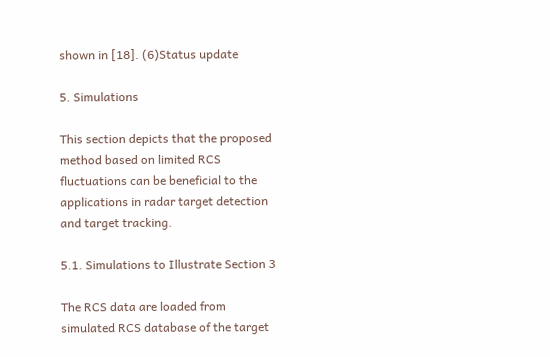shown in [18]. (6)Status update

5. Simulations

This section depicts that the proposed method based on limited RCS fluctuations can be beneficial to the applications in radar target detection and target tracking.

5.1. Simulations to Illustrate Section 3

The RCS data are loaded from simulated RCS database of the target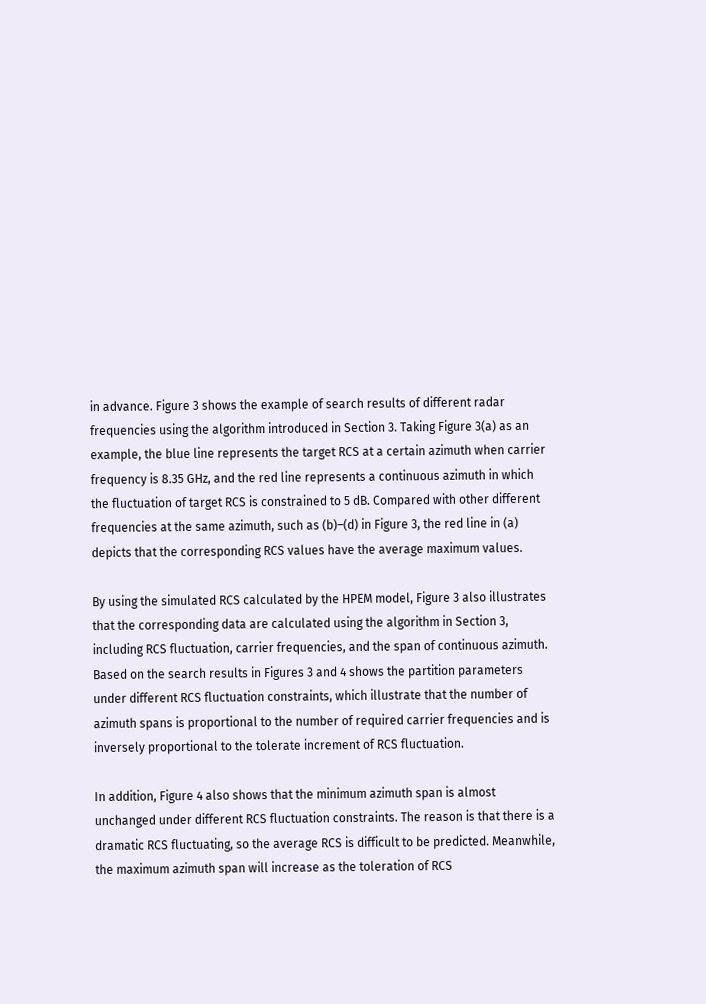in advance. Figure 3 shows the example of search results of different radar frequencies using the algorithm introduced in Section 3. Taking Figure 3(a) as an example, the blue line represents the target RCS at a certain azimuth when carrier frequency is 8.35 GHz, and the red line represents a continuous azimuth in which the fluctuation of target RCS is constrained to 5 dB. Compared with other different frequencies at the same azimuth, such as (b)–(d) in Figure 3, the red line in (a) depicts that the corresponding RCS values have the average maximum values.

By using the simulated RCS calculated by the HPEM model, Figure 3 also illustrates that the corresponding data are calculated using the algorithm in Section 3, including RCS fluctuation, carrier frequencies, and the span of continuous azimuth. Based on the search results in Figures 3 and 4 shows the partition parameters under different RCS fluctuation constraints, which illustrate that the number of azimuth spans is proportional to the number of required carrier frequencies and is inversely proportional to the tolerate increment of RCS fluctuation.

In addition, Figure 4 also shows that the minimum azimuth span is almost unchanged under different RCS fluctuation constraints. The reason is that there is a dramatic RCS fluctuating, so the average RCS is difficult to be predicted. Meanwhile, the maximum azimuth span will increase as the toleration of RCS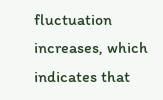fluctuation increases, which indicates that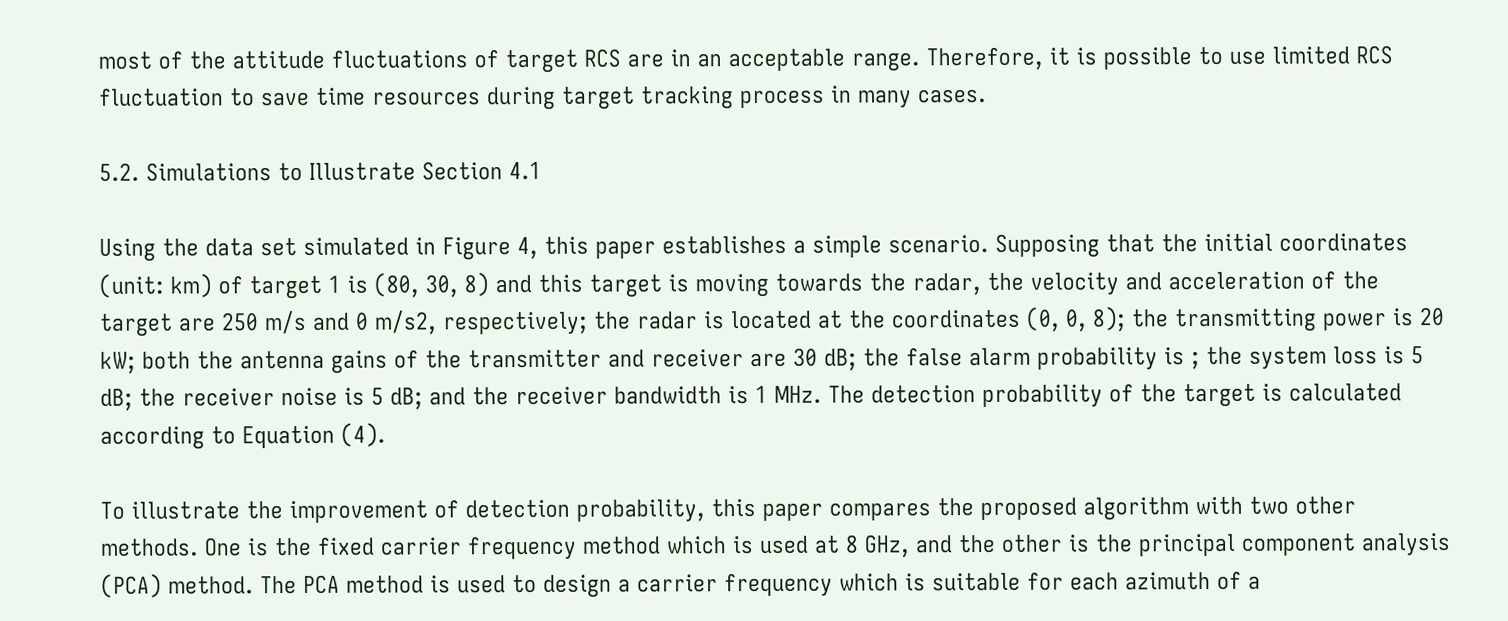most of the attitude fluctuations of target RCS are in an acceptable range. Therefore, it is possible to use limited RCS fluctuation to save time resources during target tracking process in many cases.

5.2. Simulations to Illustrate Section 4.1

Using the data set simulated in Figure 4, this paper establishes a simple scenario. Supposing that the initial coordinates (unit: km) of target 1 is (80, 30, 8) and this target is moving towards the radar, the velocity and acceleration of the target are 250 m/s and 0 m/s2, respectively; the radar is located at the coordinates (0, 0, 8); the transmitting power is 20 kW; both the antenna gains of the transmitter and receiver are 30 dB; the false alarm probability is ; the system loss is 5 dB; the receiver noise is 5 dB; and the receiver bandwidth is 1 MHz. The detection probability of the target is calculated according to Equation (4).

To illustrate the improvement of detection probability, this paper compares the proposed algorithm with two other methods. One is the fixed carrier frequency method which is used at 8 GHz, and the other is the principal component analysis (PCA) method. The PCA method is used to design a carrier frequency which is suitable for each azimuth of a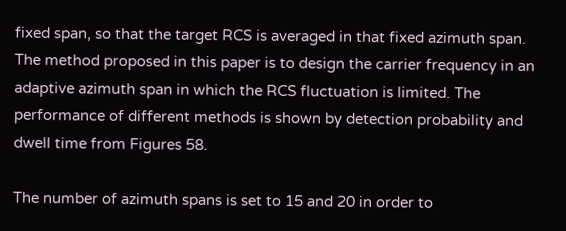fixed span, so that the target RCS is averaged in that fixed azimuth span. The method proposed in this paper is to design the carrier frequency in an adaptive azimuth span in which the RCS fluctuation is limited. The performance of different methods is shown by detection probability and dwell time from Figures 58.

The number of azimuth spans is set to 15 and 20 in order to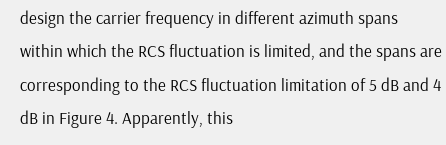design the carrier frequency in different azimuth spans within which the RCS fluctuation is limited, and the spans are corresponding to the RCS fluctuation limitation of 5 dB and 4 dB in Figure 4. Apparently, this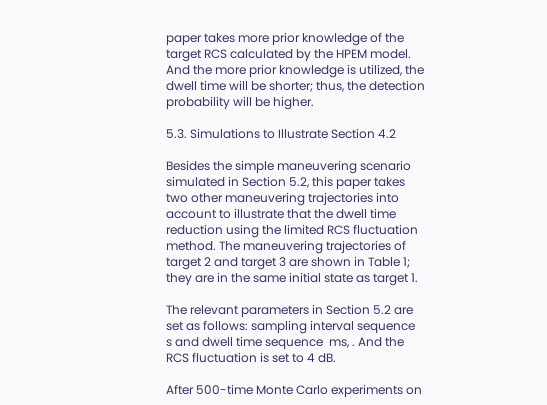paper takes more prior knowledge of the target RCS calculated by the HPEM model. And the more prior knowledge is utilized, the dwell time will be shorter; thus, the detection probability will be higher.

5.3. Simulations to Illustrate Section 4.2

Besides the simple maneuvering scenario simulated in Section 5.2, this paper takes two other maneuvering trajectories into account to illustrate that the dwell time reduction using the limited RCS fluctuation method. The maneuvering trajectories of target 2 and target 3 are shown in Table 1; they are in the same initial state as target 1.

The relevant parameters in Section 5.2 are set as follows: sampling interval sequence  s and dwell time sequence  ms, . And the RCS fluctuation is set to 4 dB.

After 500-time Monte Carlo experiments on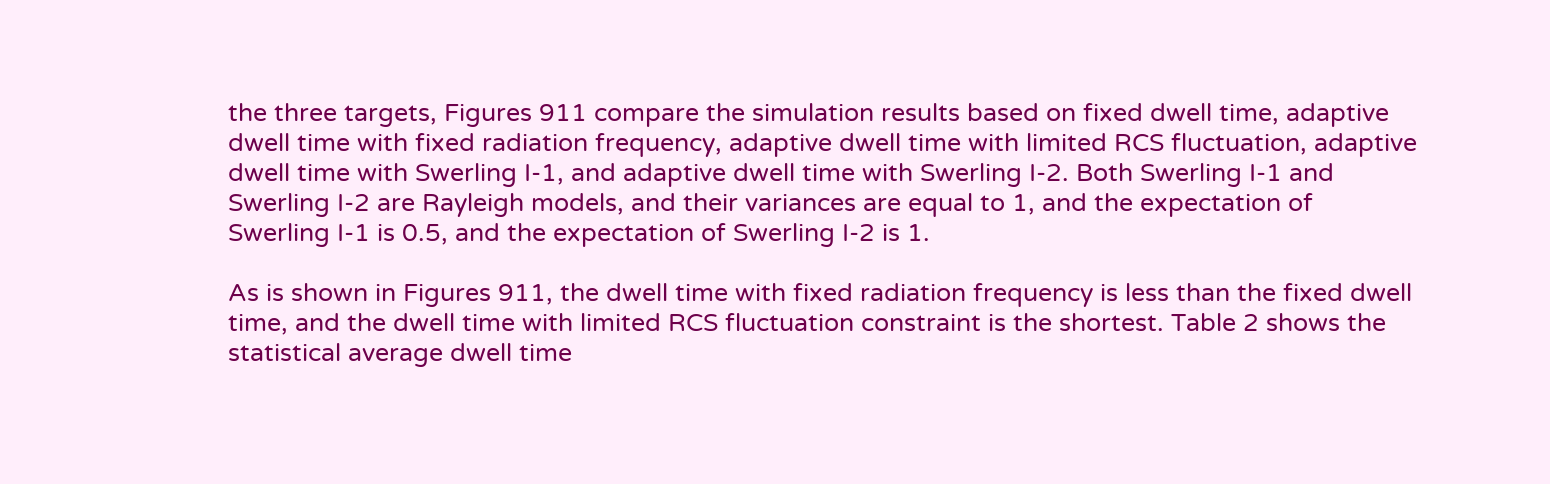the three targets, Figures 911 compare the simulation results based on fixed dwell time, adaptive dwell time with fixed radiation frequency, adaptive dwell time with limited RCS fluctuation, adaptive dwell time with Swerling I-1, and adaptive dwell time with Swerling I-2. Both Swerling I-1 and Swerling I-2 are Rayleigh models, and their variances are equal to 1, and the expectation of Swerling I-1 is 0.5, and the expectation of Swerling I-2 is 1.

As is shown in Figures 911, the dwell time with fixed radiation frequency is less than the fixed dwell time, and the dwell time with limited RCS fluctuation constraint is the shortest. Table 2 shows the statistical average dwell time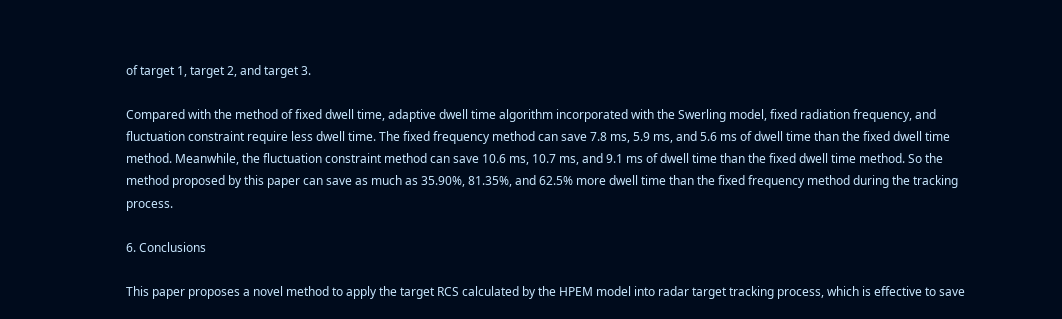of target 1, target 2, and target 3.

Compared with the method of fixed dwell time, adaptive dwell time algorithm incorporated with the Swerling model, fixed radiation frequency, and fluctuation constraint require less dwell time. The fixed frequency method can save 7.8 ms, 5.9 ms, and 5.6 ms of dwell time than the fixed dwell time method. Meanwhile, the fluctuation constraint method can save 10.6 ms, 10.7 ms, and 9.1 ms of dwell time than the fixed dwell time method. So the method proposed by this paper can save as much as 35.90%, 81.35%, and 62.5% more dwell time than the fixed frequency method during the tracking process.

6. Conclusions

This paper proposes a novel method to apply the target RCS calculated by the HPEM model into radar target tracking process, which is effective to save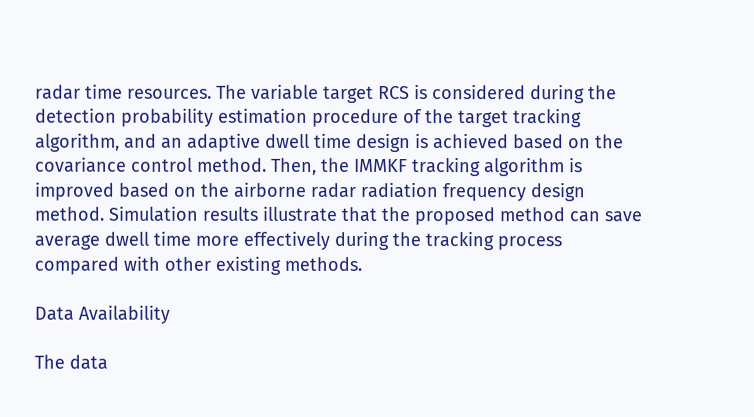radar time resources. The variable target RCS is considered during the detection probability estimation procedure of the target tracking algorithm, and an adaptive dwell time design is achieved based on the covariance control method. Then, the IMMKF tracking algorithm is improved based on the airborne radar radiation frequency design method. Simulation results illustrate that the proposed method can save average dwell time more effectively during the tracking process compared with other existing methods.

Data Availability

The data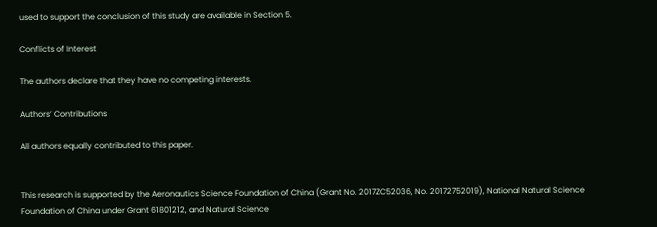used to support the conclusion of this study are available in Section 5.

Conflicts of Interest

The authors declare that they have no competing interests.

Authors’ Contributions

All authors equally contributed to this paper.


This research is supported by the Aeronautics Science Foundation of China (Grant No. 2017ZC52036, No. 20172752019), National Natural Science Foundation of China under Grant 61801212, and Natural Science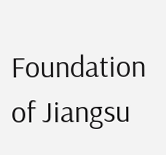Foundation of Jiangsu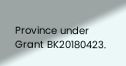Province under Grant BK20180423.